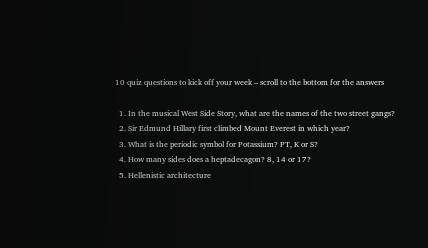10 quiz questions to kick off your week – scroll to the bottom for the answers

  1. In the musical West Side Story, what are the names of the two street gangs?
  2. Sir Edmund Hillary first climbed Mount Everest in which year?
  3. What is the periodic symbol for Potassium? PT, K or S?
  4. How many sides does a heptadecagon? 8, 14 or 17?
  5. Hellenistic architecture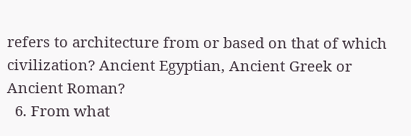refers to architecture from or based on that of which civilization? Ancient Egyptian, Ancient Greek or Ancient Roman?
  6. From what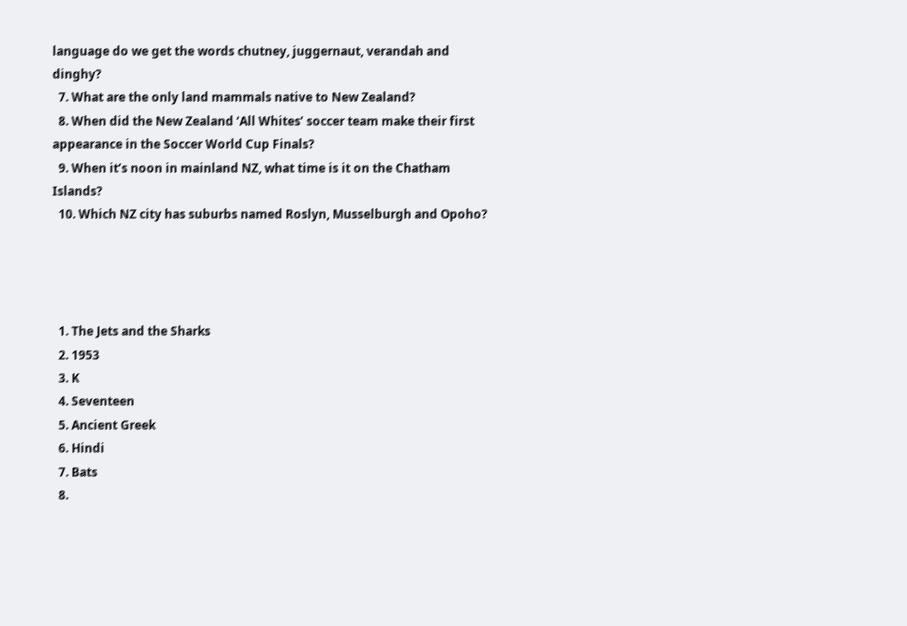language do we get the words chutney, juggernaut, verandah and dinghy?
  7. What are the only land mammals native to New Zealand?
  8. When did the New Zealand ‘All Whites’ soccer team make their first appearance in the Soccer World Cup Finals?
  9. When it’s noon in mainland NZ, what time is it on the Chatham Islands?
  10. Which NZ city has suburbs named Roslyn, Musselburgh and Opoho?




  1. The Jets and the Sharks
  2. 1953
  3. K
  4. Seventeen
  5. Ancient Greek
  6. Hindi
  7. Bats
  8.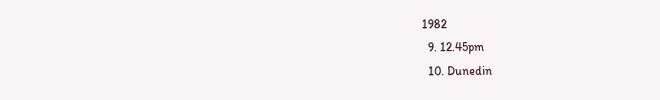1982
  9. 12.45pm
  10. Dunedin